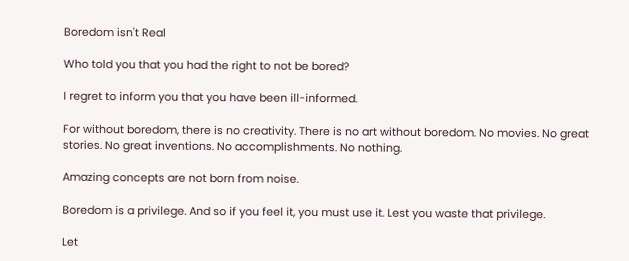Boredom isn't Real

Who told you that you had the right to not be bored?

I regret to inform you that you have been ill-informed.

For without boredom, there is no creativity. There is no art without boredom. No movies. No great stories. No great inventions. No accomplishments. No nothing.

Amazing concepts are not born from noise.

Boredom is a privilege. And so if you feel it, you must use it. Lest you waste that privilege.

Let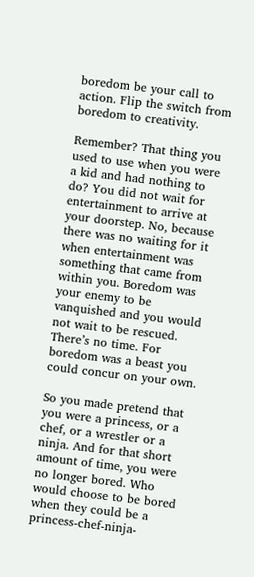boredom be your call to action. Flip the switch from boredom to creativity.

Remember? That thing you used to use when you were a kid and had nothing to do? You did not wait for entertainment to arrive at your doorstep. No, because there was no waiting for it when entertainment was something that came from within you. Boredom was your enemy to be vanquished and you would not wait to be rescued. There’s no time. For boredom was a beast you could concur on your own.

So you made pretend that you were a princess, or a chef, or a wrestler or a ninja. And for that short amount of time, you were no longer bored. Who would choose to be bored when they could be a princess-chef-ninja-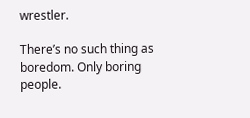wrestler.

There’s no such thing as boredom. Only boring people.